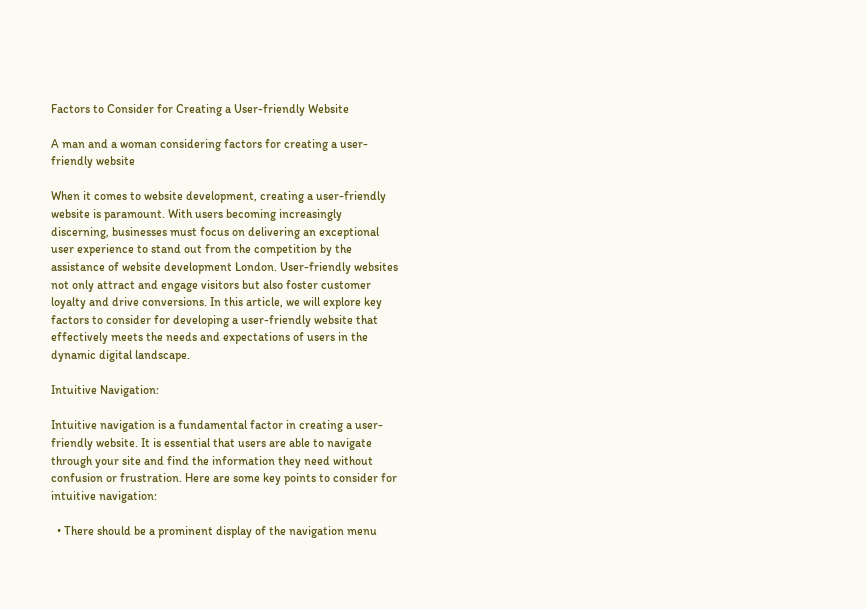Factors to Consider for Creating a User-friendly Website

A man and a woman considering factors for creating a user-friendly website

When it comes to website development, creating a user-friendly website is paramount. With users becoming increasingly discerning, businesses must focus on delivering an exceptional user experience to stand out from the competition by the assistance of website development London. User-friendly websites not only attract and engage visitors but also foster customer loyalty and drive conversions. In this article, we will explore key factors to consider for developing a user-friendly website that effectively meets the needs and expectations of users in the dynamic digital landscape.

Intuitive Navigation:

Intuitive navigation is a fundamental factor in creating a user-friendly website. It is essential that users are able to navigate through your site and find the information they need without confusion or frustration. Here are some key points to consider for intuitive navigation:

  • There should be a prominent display of the navigation menu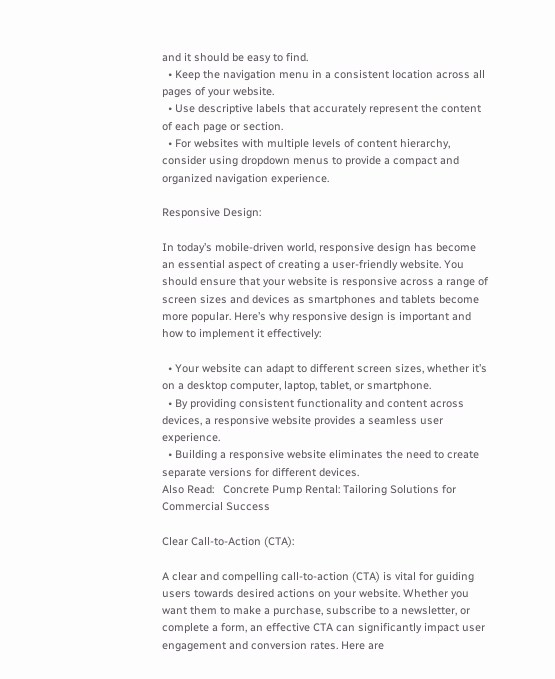and it should be easy to find.
  • Keep the navigation menu in a consistent location across all pages of your website.
  • Use descriptive labels that accurately represent the content of each page or section.
  • For websites with multiple levels of content hierarchy, consider using dropdown menus to provide a compact and organized navigation experience.

Responsive Design:

In today’s mobile-driven world, responsive design has become an essential aspect of creating a user-friendly website. You should ensure that your website is responsive across a range of screen sizes and devices as smartphones and tablets become more popular. Here’s why responsive design is important and how to implement it effectively:

  • Your website can adapt to different screen sizes, whether it’s on a desktop computer, laptop, tablet, or smartphone.
  • By providing consistent functionality and content across devices, a responsive website provides a seamless user experience.
  • Building a responsive website eliminates the need to create separate versions for different devices.
Also Read:   Concrete Pump Rental: Tailoring Solutions for Commercial Success

Clear Call-to-Action (CTA):

A clear and compelling call-to-action (CTA) is vital for guiding users towards desired actions on your website. Whether you want them to make a purchase, subscribe to a newsletter, or complete a form, an effective CTA can significantly impact user engagement and conversion rates. Here are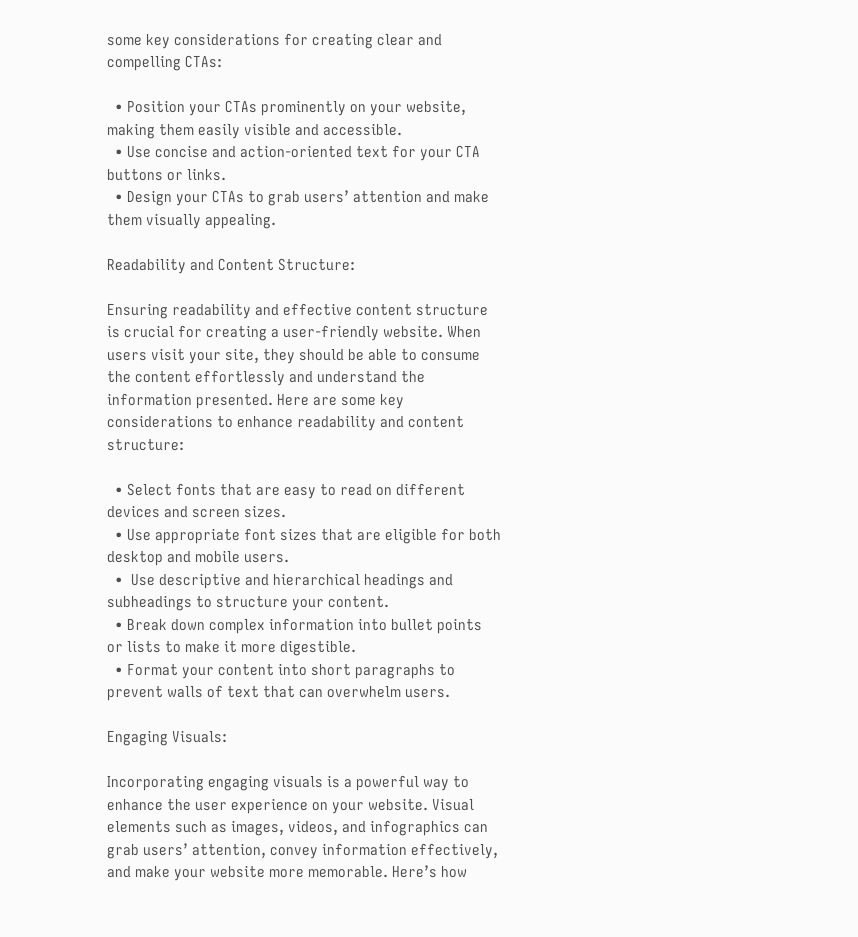some key considerations for creating clear and compelling CTAs:

  • Position your CTAs prominently on your website, making them easily visible and accessible.
  • Use concise and action-oriented text for your CTA buttons or links.
  • Design your CTAs to grab users’ attention and make them visually appealing.

Readability and Content Structure:

Ensuring readability and effective content structure is crucial for creating a user-friendly website. When users visit your site, they should be able to consume the content effortlessly and understand the information presented. Here are some key considerations to enhance readability and content structure:

  • Select fonts that are easy to read on different devices and screen sizes.
  • Use appropriate font sizes that are eligible for both desktop and mobile users.
  •  Use descriptive and hierarchical headings and subheadings to structure your content.
  • Break down complex information into bullet points or lists to make it more digestible.
  • Format your content into short paragraphs to prevent walls of text that can overwhelm users.

Engaging Visuals:

Incorporating engaging visuals is a powerful way to enhance the user experience on your website. Visual elements such as images, videos, and infographics can grab users’ attention, convey information effectively, and make your website more memorable. Here’s how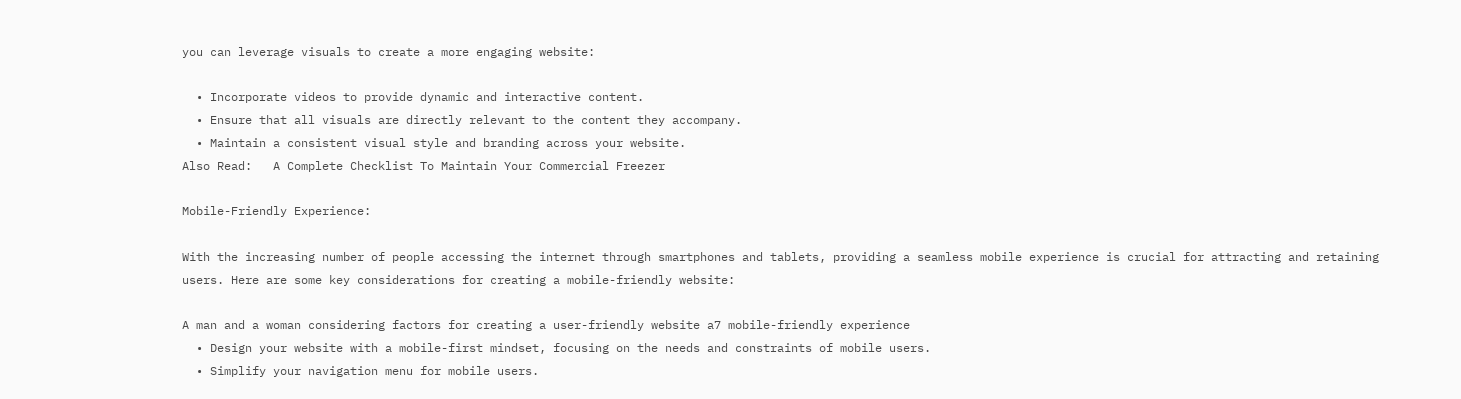you can leverage visuals to create a more engaging website:

  • Incorporate videos to provide dynamic and interactive content.
  • Ensure that all visuals are directly relevant to the content they accompany.
  • Maintain a consistent visual style and branding across your website.
Also Read:   A Complete Checklist To Maintain Your Commercial Freezer

Mobile-Friendly Experience:

With the increasing number of people accessing the internet through smartphones and tablets, providing a seamless mobile experience is crucial for attracting and retaining users. Here are some key considerations for creating a mobile-friendly website:

A man and a woman considering factors for creating a user-friendly website a7 mobile-friendly experience
  • Design your website with a mobile-first mindset, focusing on the needs and constraints of mobile users.
  • Simplify your navigation menu for mobile users.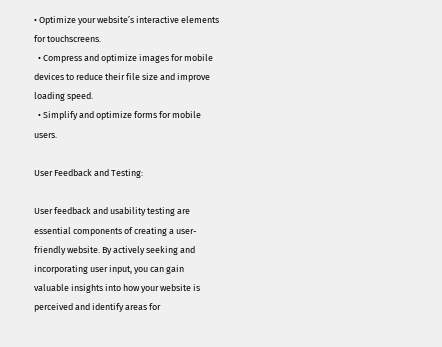• Optimize your website’s interactive elements for touchscreens.
  • Compress and optimize images for mobile devices to reduce their file size and improve loading speed.
  • Simplify and optimize forms for mobile users.

User Feedback and Testing:

User feedback and usability testing are essential components of creating a user-friendly website. By actively seeking and incorporating user input, you can gain valuable insights into how your website is perceived and identify areas for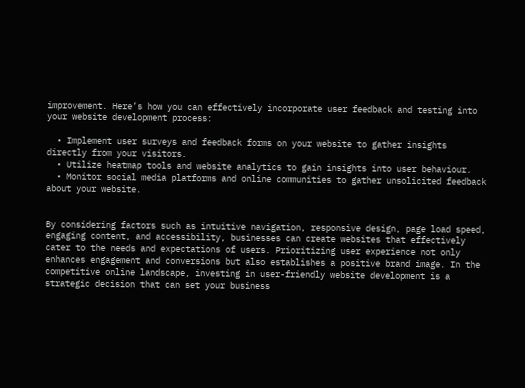improvement. Here’s how you can effectively incorporate user feedback and testing into your website development process:

  • Implement user surveys and feedback forms on your website to gather insights directly from your visitors.
  • Utilize heatmap tools and website analytics to gain insights into user behaviour.
  • Monitor social media platforms and online communities to gather unsolicited feedback about your website.


By considering factors such as intuitive navigation, responsive design, page load speed, engaging content, and accessibility, businesses can create websites that effectively cater to the needs and expectations of users. Prioritizing user experience not only enhances engagement and conversions but also establishes a positive brand image. In the competitive online landscape, investing in user-friendly website development is a strategic decision that can set your business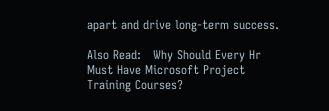apart and drive long-term success.

Also Read:   Why Should Every Hr Must Have Microsoft Project Training Courses?